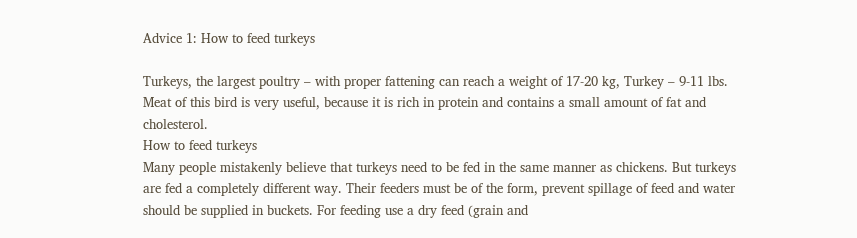Advice 1: How to feed turkeys

Turkeys, the largest poultry – with proper fattening can reach a weight of 17-20 kg, Turkey – 9-11 lbs. Meat of this bird is very useful, because it is rich in protein and contains a small amount of fat and cholesterol.
How to feed turkeys
Many people mistakenly believe that turkeys need to be fed in the same manner as chickens. But turkeys are fed a completely different way. Their feeders must be of the form, prevent spillage of feed and water should be supplied in buckets. For feeding use a dry feed (grain and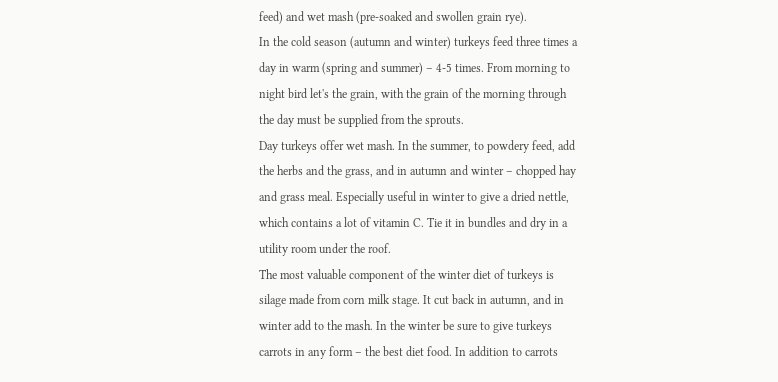feed) and wet mash (pre-soaked and swollen grain rye).
In the cold season (autumn and winter) turkeys feed three times a day in warm (spring and summer) – 4-5 times. From morning to night bird let's the grain, with the grain of the morning through the day must be supplied from the sprouts.
Day turkeys offer wet mash. In the summer, to powdery feed, add the herbs and the grass, and in autumn and winter – chopped hay and grass meal. Especially useful in winter to give a dried nettle, which contains a lot of vitamin C. Tie it in bundles and dry in a utility room under the roof.
The most valuable component of the winter diet of turkeys is silage made from corn milk stage. It cut back in autumn, and in winter add to the mash. In the winter be sure to give turkeys carrots in any form – the best diet food. In addition to carrots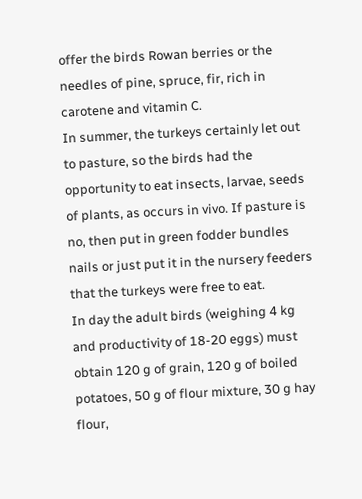offer the birds Rowan berries or the needles of pine, spruce, fir, rich in carotene and vitamin C.
In summer, the turkeys certainly let out to pasture, so the birds had the opportunity to eat insects, larvae, seeds of plants, as occurs in vivo. If pasture is no, then put in green fodder bundles nails or just put it in the nursery feeders that the turkeys were free to eat.
In day the adult birds (weighing 4 kg and productivity of 18-20 eggs) must obtain 120 g of grain, 120 g of boiled potatoes, 50 g of flour mixture, 30 g hay flour,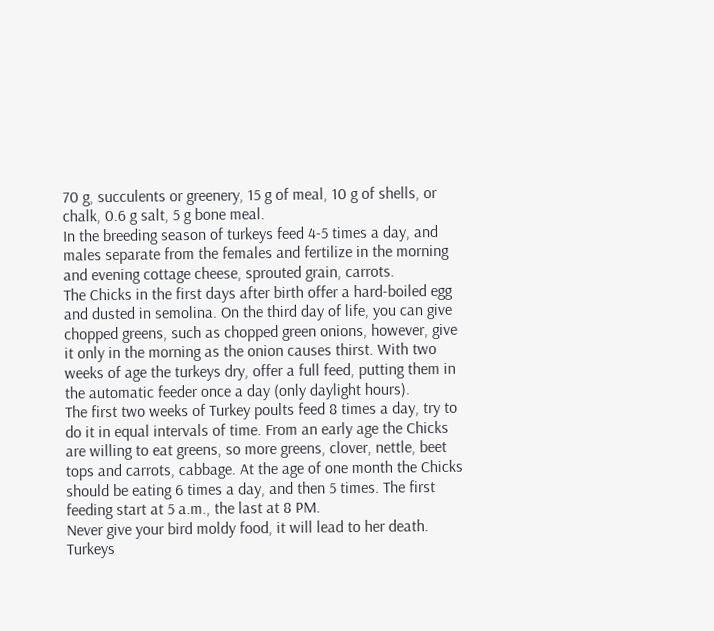70 g, succulents or greenery, 15 g of meal, 10 g of shells, or chalk, 0.6 g salt, 5 g bone meal.
In the breeding season of turkeys feed 4-5 times a day, and males separate from the females and fertilize in the morning and evening cottage cheese, sprouted grain, carrots.
The Chicks in the first days after birth offer a hard-boiled egg and dusted in semolina. On the third day of life, you can give chopped greens, such as chopped green onions, however, give it only in the morning as the onion causes thirst. With two weeks of age the turkeys dry, offer a full feed, putting them in the automatic feeder once a day (only daylight hours).
The first two weeks of Turkey poults feed 8 times a day, try to do it in equal intervals of time. From an early age the Chicks are willing to eat greens, so more greens, clover, nettle, beet tops and carrots, cabbage. At the age of one month the Chicks should be eating 6 times a day, and then 5 times. The first feeding start at 5 a.m., the last at 8 PM.
Never give your bird moldy food, it will lead to her death. Turkeys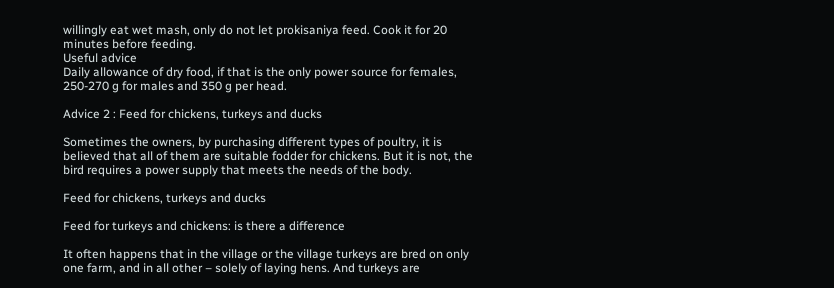willingly eat wet mash, only do not let prokisaniya feed. Cook it for 20 minutes before feeding.
Useful advice
Daily allowance of dry food, if that is the only power source for females, 250-270 g for males and 350 g per head.

Advice 2 : Feed for chickens, turkeys and ducks

Sometimes the owners, by purchasing different types of poultry, it is believed that all of them are suitable fodder for chickens. But it is not, the bird requires a power supply that meets the needs of the body.

Feed for chickens, turkeys and ducks

Feed for turkeys and chickens: is there a difference

It often happens that in the village or the village turkeys are bred on only one farm, and in all other – solely of laying hens. And turkeys are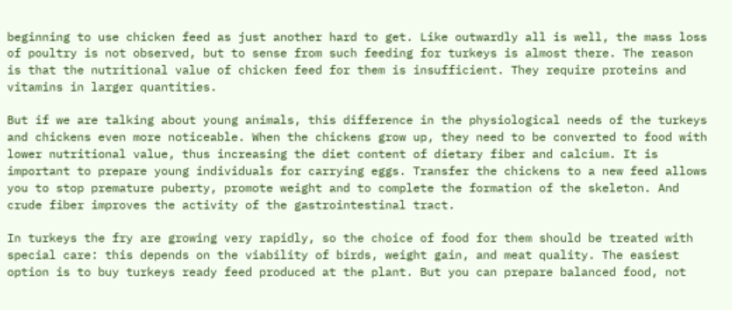beginning to use chicken feed as just another hard to get. Like outwardly all is well, the mass loss of poultry is not observed, but to sense from such feeding for turkeys is almost there. The reason is that the nutritional value of chicken feed for them is insufficient. They require proteins and vitamins in larger quantities.

But if we are talking about young animals, this difference in the physiological needs of the turkeys and chickens even more noticeable. When the chickens grow up, they need to be converted to food with lower nutritional value, thus increasing the diet content of dietary fiber and calcium. It is important to prepare young individuals for carrying eggs. Transfer the chickens to a new feed allows you to stop premature puberty, promote weight and to complete the formation of the skeleton. And crude fiber improves the activity of the gastrointestinal tract.

In turkeys the fry are growing very rapidly, so the choice of food for them should be treated with special care: this depends on the viability of birds, weight gain, and meat quality. The easiest option is to buy turkeys ready feed produced at the plant. But you can prepare balanced food, not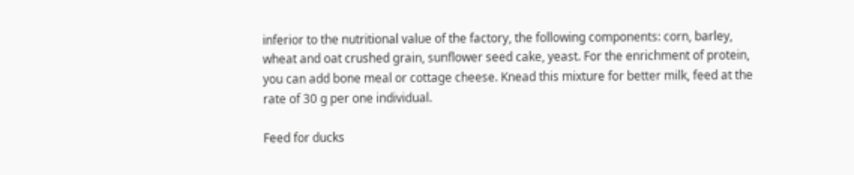inferior to the nutritional value of the factory, the following components: corn, barley, wheat and oat crushed grain, sunflower seed cake, yeast. For the enrichment of protein, you can add bone meal or cottage cheese. Knead this mixture for better milk, feed at the rate of 30 g per one individual.

Feed for ducks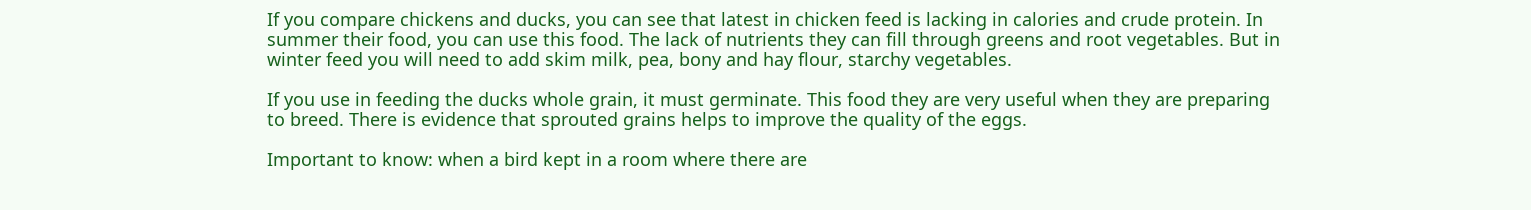If you compare chickens and ducks, you can see that latest in chicken feed is lacking in calories and crude protein. In summer their food, you can use this food. The lack of nutrients they can fill through greens and root vegetables. But in winter feed you will need to add skim milk, pea, bony and hay flour, starchy vegetables.

If you use in feeding the ducks whole grain, it must germinate. This food they are very useful when they are preparing to breed. There is evidence that sprouted grains helps to improve the quality of the eggs.

Important to know: when a bird kept in a room where there are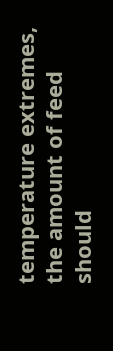temperature extremes, the amount of feed should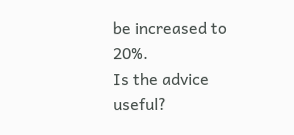be increased to 20%.
Is the advice useful?